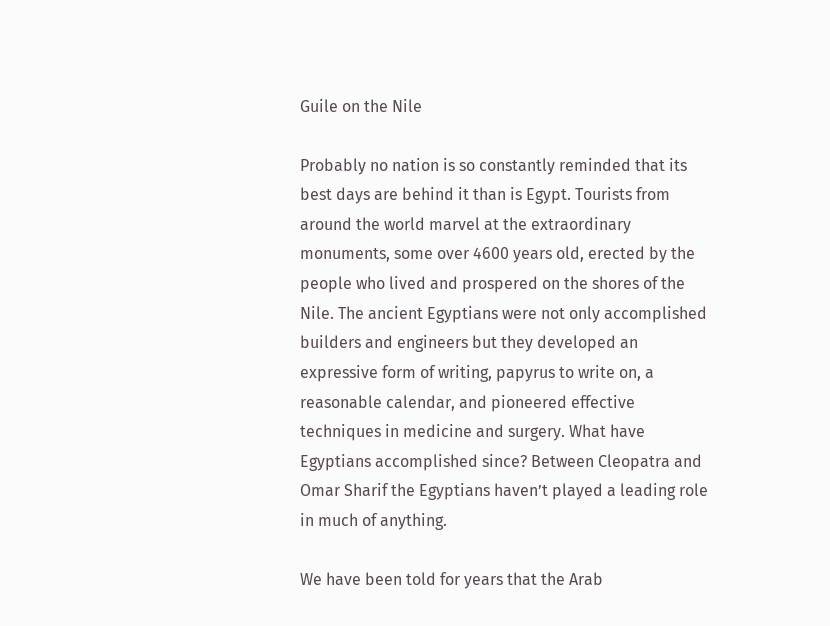Guile on the Nile

Probably no nation is so constantly reminded that its best days are behind it than is Egypt. Tourists from around the world marvel at the extraordinary monuments, some over 4600 years old, erected by the people who lived and prospered on the shores of the Nile. The ancient Egyptians were not only accomplished builders and engineers but they developed an expressive form of writing, papyrus to write on, a reasonable calendar, and pioneered effective techniques in medicine and surgery. What have Egyptians accomplished since? Between Cleopatra and Omar Sharif the Egyptians haven’t played a leading role in much of anything.

We have been told for years that the Arab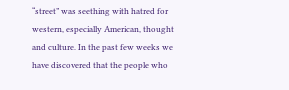“street” was seething with hatred for western, especially American, thought and culture. In the past few weeks we have discovered that the people who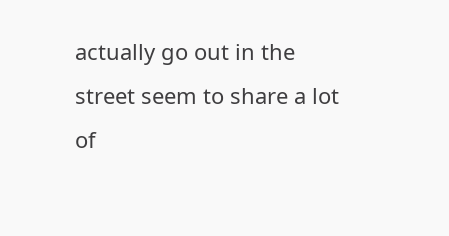actually go out in the street seem to share a lot of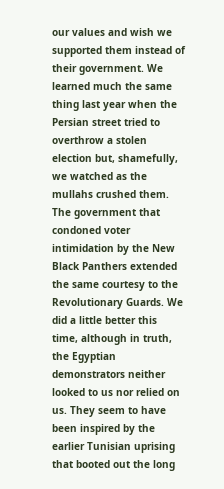our values and wish we supported them instead of their government. We learned much the same thing last year when the Persian street tried to overthrow a stolen election but, shamefully, we watched as the mullahs crushed them. The government that condoned voter intimidation by the New Black Panthers extended the same courtesy to the Revolutionary Guards. We did a little better this time, although in truth, the Egyptian demonstrators neither looked to us nor relied on us. They seem to have been inspired by the earlier Tunisian uprising that booted out the long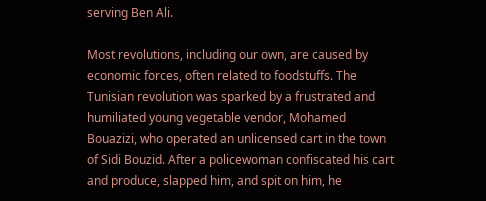serving Ben Ali.

Most revolutions, including our own, are caused by economic forces, often related to foodstuffs. The Tunisian revolution was sparked by a frustrated and humiliated young vegetable vendor, Mohamed Bouazizi, who operated an unlicensed cart in the town of Sidi Bouzid. After a policewoman confiscated his cart and produce, slapped him, and spit on him, he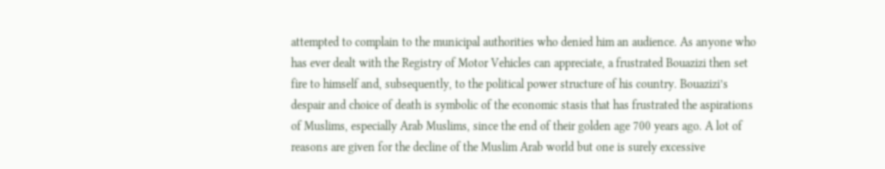attempted to complain to the municipal authorities who denied him an audience. As anyone who has ever dealt with the Registry of Motor Vehicles can appreciate, a frustrated Bouazizi then set fire to himself and, subsequently, to the political power structure of his country. Bouazizi’s despair and choice of death is symbolic of the economic stasis that has frustrated the aspirations of Muslims, especially Arab Muslims, since the end of their golden age 700 years ago. A lot of reasons are given for the decline of the Muslim Arab world but one is surely excessive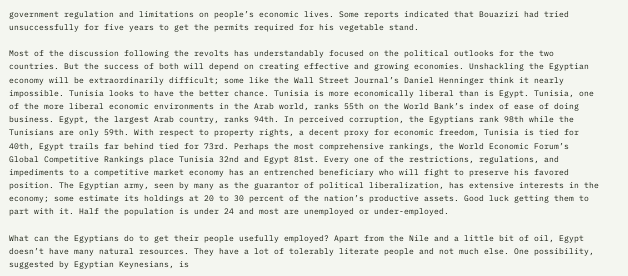government regulation and limitations on people’s economic lives. Some reports indicated that Bouazizi had tried unsuccessfully for five years to get the permits required for his vegetable stand.

Most of the discussion following the revolts has understandably focused on the political outlooks for the two countries. But the success of both will depend on creating effective and growing economies. Unshackling the Egyptian economy will be extraordinarily difficult; some like the Wall Street Journal’s Daniel Henninger think it nearly impossible. Tunisia looks to have the better chance. Tunisia is more economically liberal than is Egypt. Tunisia, one of the more liberal economic environments in the Arab world, ranks 55th on the World Bank’s index of ease of doing business. Egypt, the largest Arab country, ranks 94th. In perceived corruption, the Egyptians rank 98th while the Tunisians are only 59th. With respect to property rights, a decent proxy for economic freedom, Tunisia is tied for 40th, Egypt trails far behind tied for 73rd. Perhaps the most comprehensive rankings, the World Economic Forum’s Global Competitive Rankings place Tunisia 32nd and Egypt 81st. Every one of the restrictions, regulations, and impediments to a competitive market economy has an entrenched beneficiary who will fight to preserve his favored position. The Egyptian army, seen by many as the guarantor of political liberalization, has extensive interests in the economy; some estimate its holdings at 20 to 30 percent of the nation’s productive assets. Good luck getting them to part with it. Half the population is under 24 and most are unemployed or under-employed.

What can the Egyptians do to get their people usefully employed? Apart from the Nile and a little bit of oil, Egypt doesn’t have many natural resources. They have a lot of tolerably literate people and not much else. One possibility, suggested by Egyptian Keynesians, is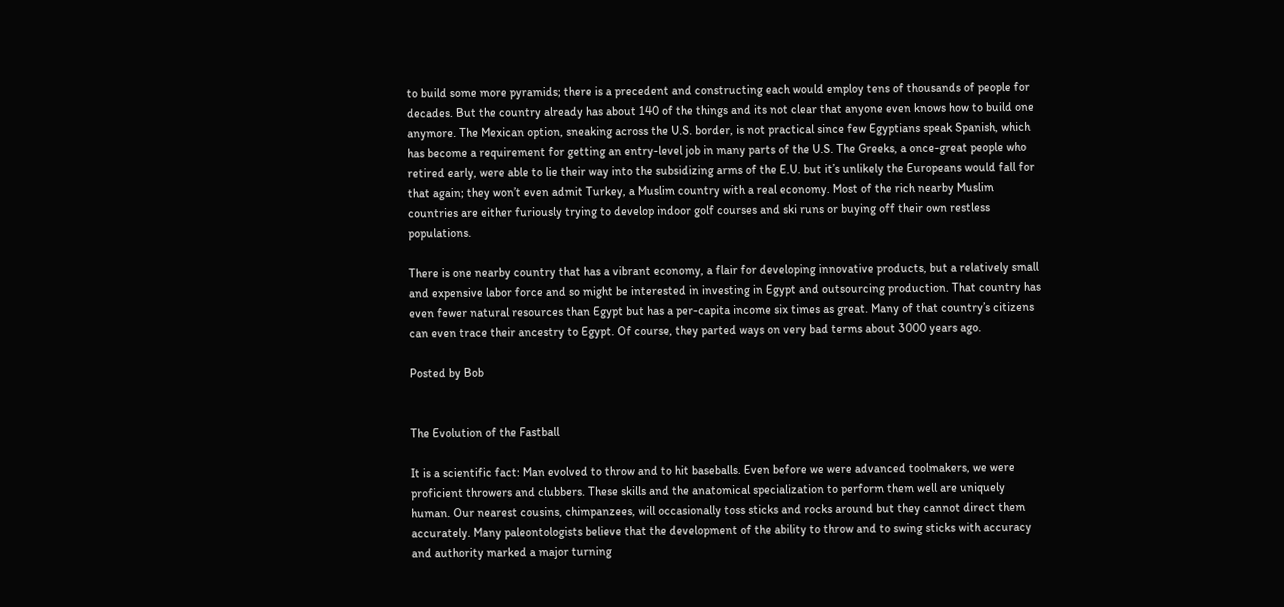to build some more pyramids; there is a precedent and constructing each would employ tens of thousands of people for decades. But the country already has about 140 of the things and its not clear that anyone even knows how to build one anymore. The Mexican option, sneaking across the U.S. border, is not practical since few Egyptians speak Spanish, which has become a requirement for getting an entry-level job in many parts of the U.S. The Greeks, a once-great people who retired early, were able to lie their way into the subsidizing arms of the E.U. but it’s unlikely the Europeans would fall for that again; they won’t even admit Turkey, a Muslim country with a real economy. Most of the rich nearby Muslim countries are either furiously trying to develop indoor golf courses and ski runs or buying off their own restless populations.

There is one nearby country that has a vibrant economy, a flair for developing innovative products, but a relatively small and expensive labor force and so might be interested in investing in Egypt and outsourcing production. That country has even fewer natural resources than Egypt but has a per-capita income six times as great. Many of that country’s citizens can even trace their ancestry to Egypt. Of course, they parted ways on very bad terms about 3000 years ago.

Posted by Bob


The Evolution of the Fastball

It is a scientific fact: Man evolved to throw and to hit baseballs. Even before we were advanced toolmakers, we were proficient throwers and clubbers. These skills and the anatomical specialization to perform them well are uniquely human. Our nearest cousins, chimpanzees, will occasionally toss sticks and rocks around but they cannot direct them accurately. Many paleontologists believe that the development of the ability to throw and to swing sticks with accuracy and authority marked a major turning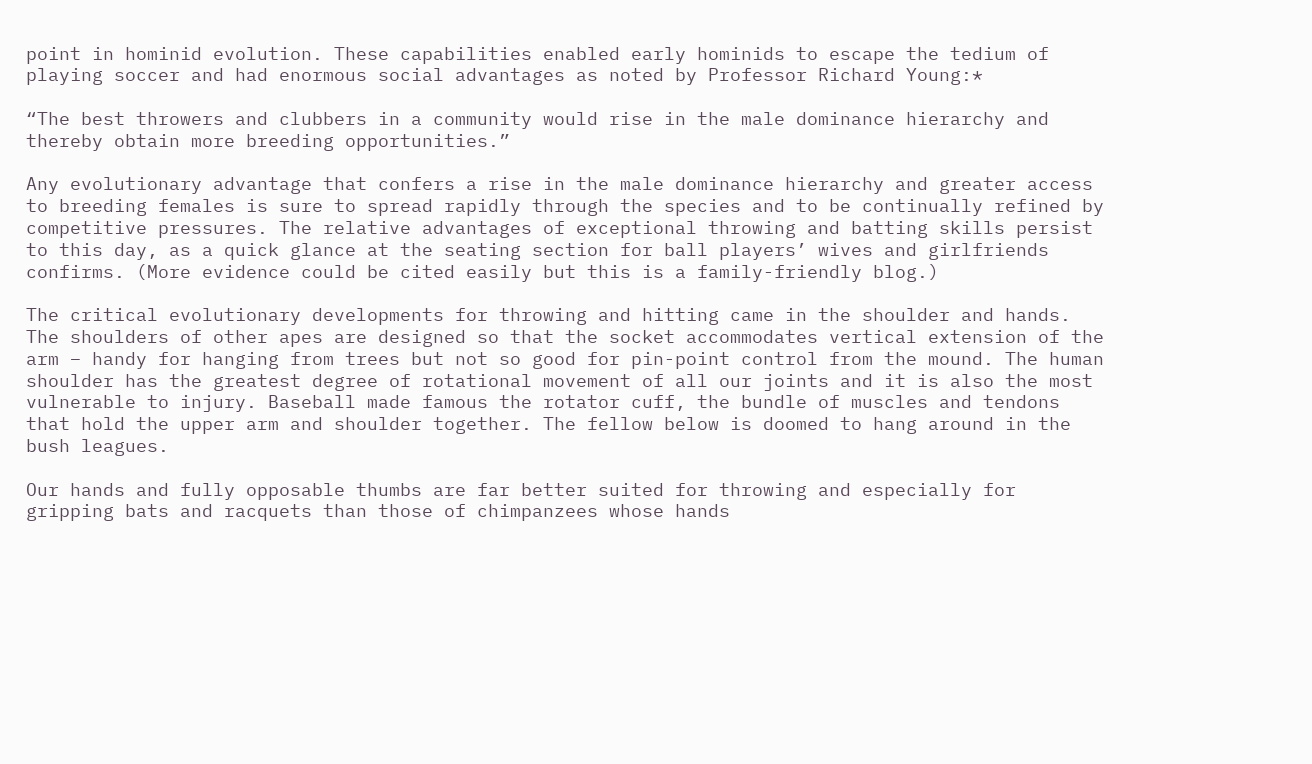point in hominid evolution. These capabilities enabled early hominids to escape the tedium of playing soccer and had enormous social advantages as noted by Professor Richard Young:*

“The best throwers and clubbers in a community would rise in the male dominance hierarchy and thereby obtain more breeding opportunities.”

Any evolutionary advantage that confers a rise in the male dominance hierarchy and greater access to breeding females is sure to spread rapidly through the species and to be continually refined by competitive pressures. The relative advantages of exceptional throwing and batting skills persist to this day, as a quick glance at the seating section for ball players’ wives and girlfriends confirms. (More evidence could be cited easily but this is a family-friendly blog.)

The critical evolutionary developments for throwing and hitting came in the shoulder and hands. The shoulders of other apes are designed so that the socket accommodates vertical extension of the arm – handy for hanging from trees but not so good for pin-point control from the mound. The human shoulder has the greatest degree of rotational movement of all our joints and it is also the most vulnerable to injury. Baseball made famous the rotator cuff, the bundle of muscles and tendons that hold the upper arm and shoulder together. The fellow below is doomed to hang around in the bush leagues.

Our hands and fully opposable thumbs are far better suited for throwing and especially for gripping bats and racquets than those of chimpanzees whose hands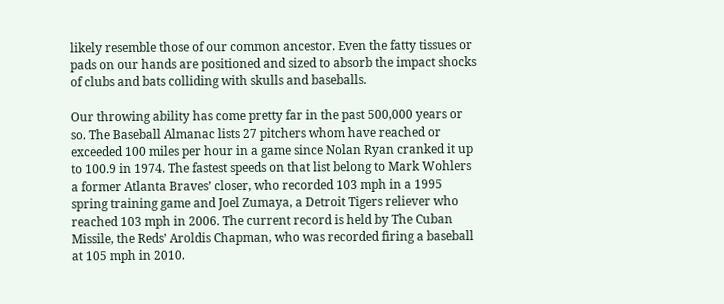likely resemble those of our common ancestor. Even the fatty tissues or pads on our hands are positioned and sized to absorb the impact shocks of clubs and bats colliding with skulls and baseballs.

Our throwing ability has come pretty far in the past 500,000 years or so. The Baseball Almanac lists 27 pitchers whom have reached or exceeded 100 miles per hour in a game since Nolan Ryan cranked it up to 100.9 in 1974. The fastest speeds on that list belong to Mark Wohlers a former Atlanta Braves’ closer, who recorded 103 mph in a 1995 spring training game and Joel Zumaya, a Detroit Tigers reliever who reached 103 mph in 2006. The current record is held by The Cuban Missile, the Reds’ Aroldis Chapman, who was recorded firing a baseball at 105 mph in 2010.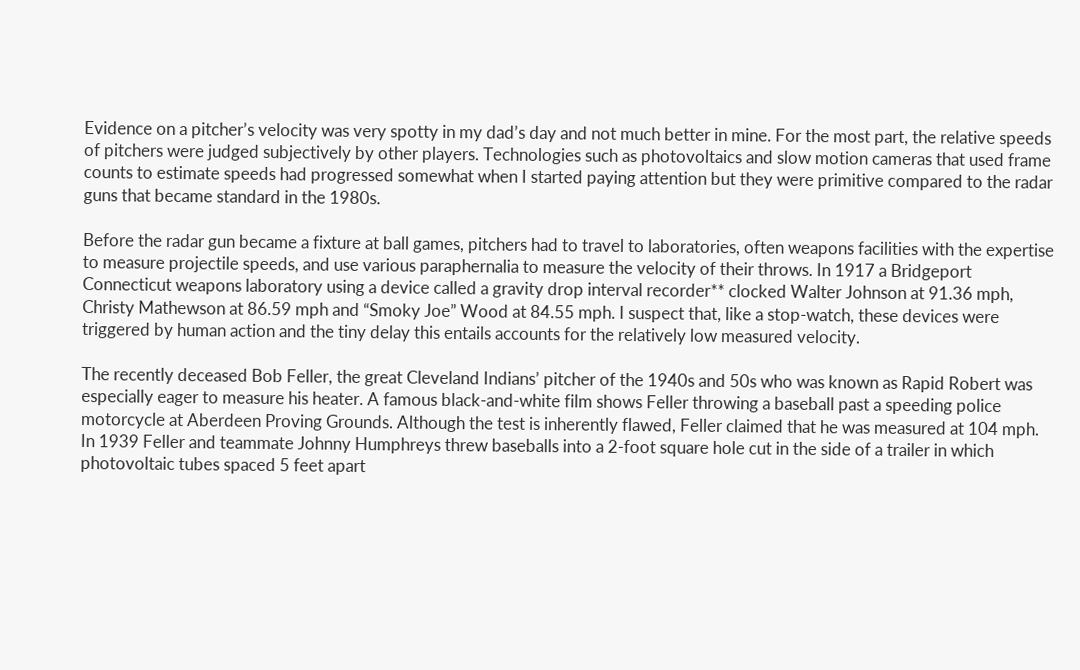Evidence on a pitcher’s velocity was very spotty in my dad’s day and not much better in mine. For the most part, the relative speeds of pitchers were judged subjectively by other players. Technologies such as photovoltaics and slow motion cameras that used frame counts to estimate speeds had progressed somewhat when I started paying attention but they were primitive compared to the radar guns that became standard in the 1980s.

Before the radar gun became a fixture at ball games, pitchers had to travel to laboratories, often weapons facilities with the expertise to measure projectile speeds, and use various paraphernalia to measure the velocity of their throws. In 1917 a Bridgeport Connecticut weapons laboratory using a device called a gravity drop interval recorder** clocked Walter Johnson at 91.36 mph, Christy Mathewson at 86.59 mph and “Smoky Joe” Wood at 84.55 mph. I suspect that, like a stop-watch, these devices were triggered by human action and the tiny delay this entails accounts for the relatively low measured velocity.

The recently deceased Bob Feller, the great Cleveland Indians’ pitcher of the 1940s and 50s who was known as Rapid Robert was especially eager to measure his heater. A famous black-and-white film shows Feller throwing a baseball past a speeding police motorcycle at Aberdeen Proving Grounds. Although the test is inherently flawed, Feller claimed that he was measured at 104 mph. In 1939 Feller and teammate Johnny Humphreys threw baseballs into a 2-foot square hole cut in the side of a trailer in which photovoltaic tubes spaced 5 feet apart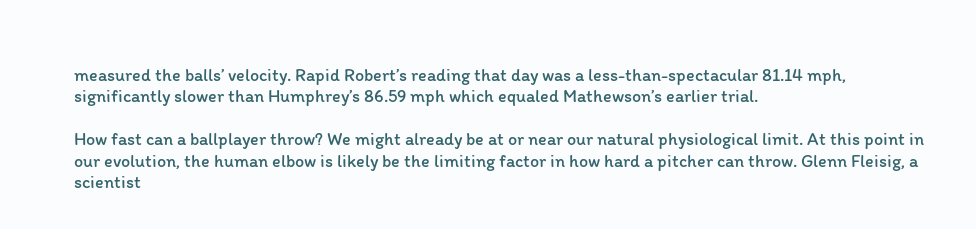measured the balls’ velocity. Rapid Robert’s reading that day was a less-than-spectacular 81.14 mph, significantly slower than Humphrey’s 86.59 mph which equaled Mathewson’s earlier trial.

How fast can a ballplayer throw? We might already be at or near our natural physiological limit. At this point in our evolution, the human elbow is likely be the limiting factor in how hard a pitcher can throw. Glenn Fleisig, a scientist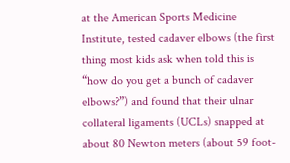at the American Sports Medicine Institute, tested cadaver elbows (the first thing most kids ask when told this is “how do you get a bunch of cadaver elbows?”) and found that their ulnar collateral ligaments (UCLs) snapped at about 80 Newton meters (about 59 foot-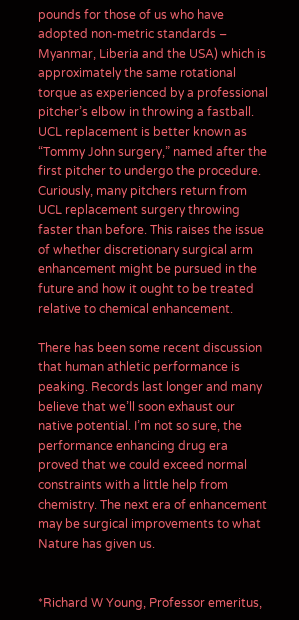pounds for those of us who have adopted non-metric standards – Myanmar, Liberia and the USA) which is approximately the same rotational torque as experienced by a professional pitcher’s elbow in throwing a fastball. UCL replacement is better known as “Tommy John surgery,” named after the first pitcher to undergo the procedure. Curiously, many pitchers return from UCL replacement surgery throwing faster than before. This raises the issue of whether discretionary surgical arm enhancement might be pursued in the future and how it ought to be treated relative to chemical enhancement.

There has been some recent discussion that human athletic performance is peaking. Records last longer and many believe that we’ll soon exhaust our native potential. I’m not so sure, the performance enhancing drug era proved that we could exceed normal constraints with a little help from chemistry. The next era of enhancement may be surgical improvements to what Nature has given us.


*Richard W Young, Professor emeritus,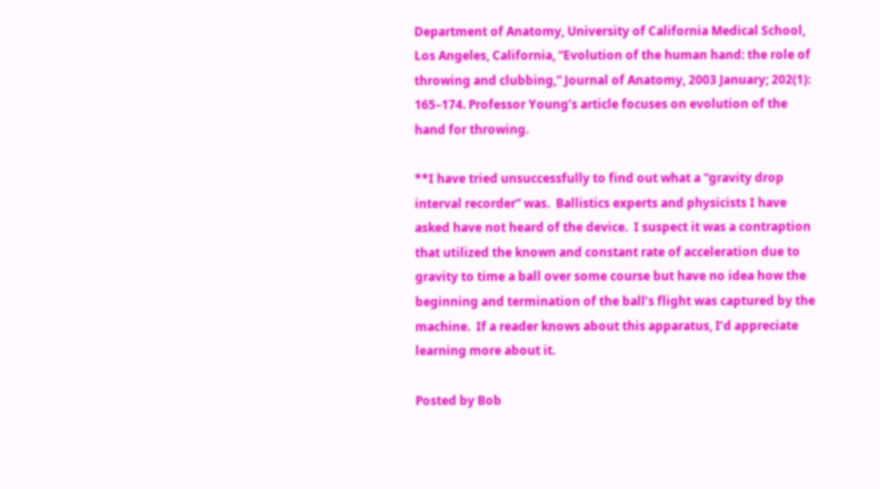Department of Anatomy, University of California Medical School, Los Angeles, California, “Evolution of the human hand: the role of throwing and clubbing,” Journal of Anatomy, 2003 January; 202(1): 165–174. Professor Young’s article focuses on evolution of the hand for throwing.

**I have tried unsuccessfully to find out what a “gravity drop interval recorder” was.  Ballistics experts and physicists I have asked have not heard of the device.  I suspect it was a contraption that utilized the known and constant rate of acceleration due to gravity to time a ball over some course but have no idea how the beginning and termination of the ball’s flight was captured by the machine.  If a reader knows about this apparatus, I’d appreciate learning more about it.

Posted by Bob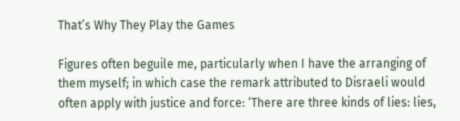That’s Why They Play the Games

Figures often beguile me, particularly when I have the arranging of them myself; in which case the remark attributed to Disraeli would often apply with justice and force: ‘There are three kinds of lies: lies,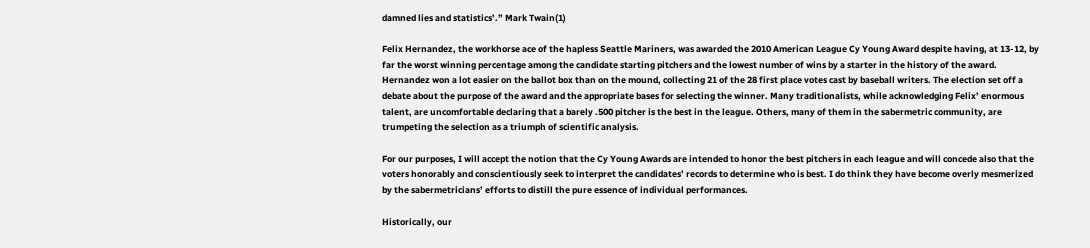damned lies and statistics’.” Mark Twain(1)

Felix Hernandez, the workhorse ace of the hapless Seattle Mariners, was awarded the 2010 American League Cy Young Award despite having, at 13-12, by far the worst winning percentage among the candidate starting pitchers and the lowest number of wins by a starter in the history of the award. Hernandez won a lot easier on the ballot box than on the mound, collecting 21 of the 28 first place votes cast by baseball writers. The election set off a debate about the purpose of the award and the appropriate bases for selecting the winner. Many traditionalists, while acknowledging Felix’ enormous talent, are uncomfortable declaring that a barely .500 pitcher is the best in the league. Others, many of them in the sabermetric community, are trumpeting the selection as a triumph of scientific analysis.

For our purposes, I will accept the notion that the Cy Young Awards are intended to honor the best pitchers in each league and will concede also that the voters honorably and conscientiously seek to interpret the candidates’ records to determine who is best. I do think they have become overly mesmerized by the sabermetricians’ efforts to distill the pure essence of individual performances.

Historically, our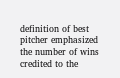definition of best pitcher emphasized the number of wins credited to the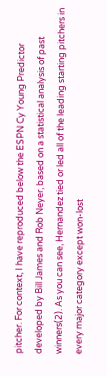pitcher. For context, I have reproduced below the ESPN Cy Young Predictor developed by Bill James and Rob Neyer, based on a statistical analysis of past winners(2). As you can see, Hernandez tied or led all of the leading starting pitchers in every major category except won-lost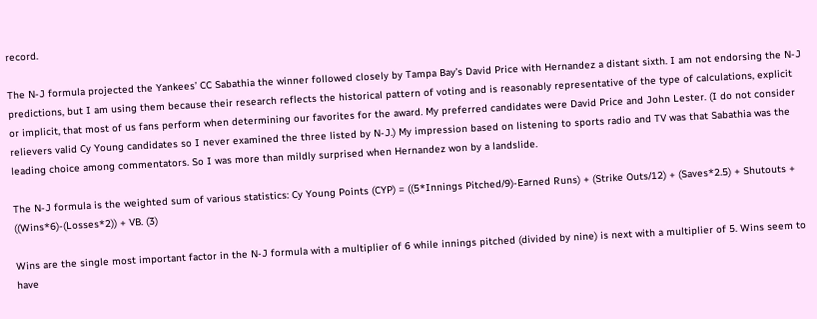record.

The N-J formula projected the Yankees’ CC Sabathia the winner followed closely by Tampa Bay’s David Price with Hernandez a distant sixth. I am not endorsing the N-J predictions, but I am using them because their research reflects the historical pattern of voting and is reasonably representative of the type of calculations, explicit or implicit, that most of us fans perform when determining our favorites for the award. My preferred candidates were David Price and John Lester. (I do not consider relievers valid Cy Young candidates so I never examined the three listed by N-J.) My impression based on listening to sports radio and TV was that Sabathia was the leading choice among commentators. So I was more than mildly surprised when Hernandez won by a landslide.

The N-J formula is the weighted sum of various statistics: Cy Young Points (CYP) = ((5*Innings Pitched/9)-Earned Runs) + (Strike Outs/12) + (Saves*2.5) + Shutouts + ((Wins*6)-(Losses*2)) + VB. (3)

Wins are the single most important factor in the N-J formula with a multiplier of 6 while innings pitched (divided by nine) is next with a multiplier of 5. Wins seem to have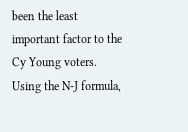been the least important factor to the Cy Young voters. Using the N-J formula,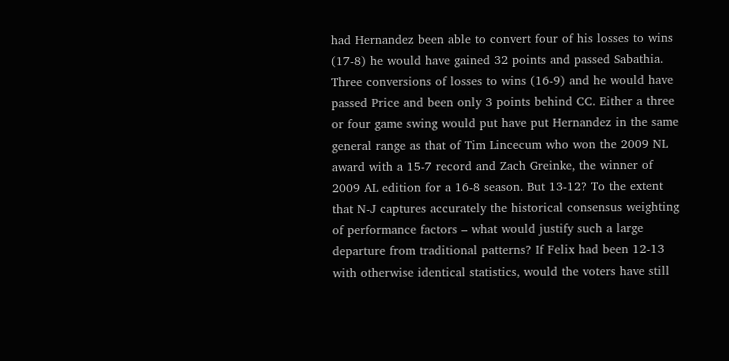had Hernandez been able to convert four of his losses to wins (17-8) he would have gained 32 points and passed Sabathia. Three conversions of losses to wins (16-9) and he would have passed Price and been only 3 points behind CC. Either a three or four game swing would put have put Hernandez in the same general range as that of Tim Lincecum who won the 2009 NL award with a 15-7 record and Zach Greinke, the winner of 2009 AL edition for a 16-8 season. But 13-12? To the extent that N-J captures accurately the historical consensus weighting of performance factors – what would justify such a large departure from traditional patterns? If Felix had been 12-13 with otherwise identical statistics, would the voters have still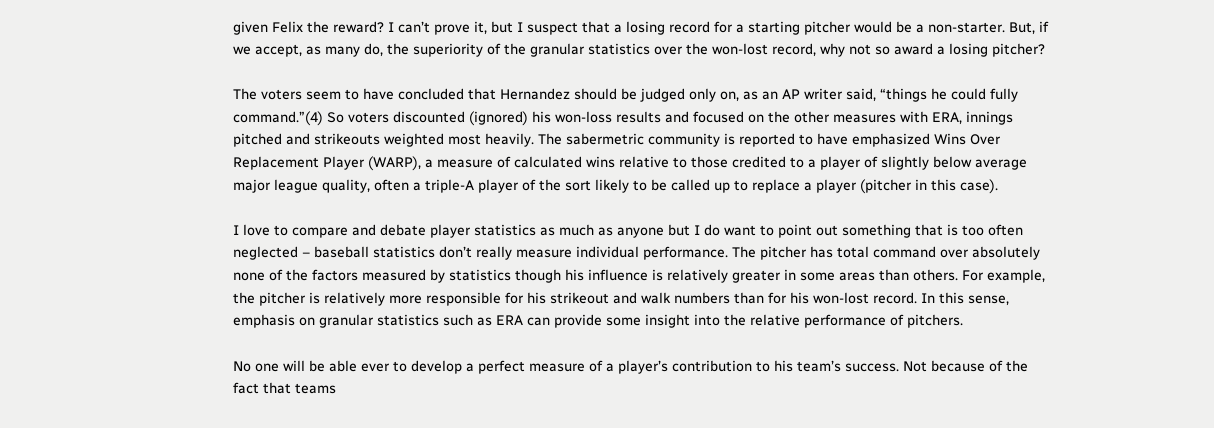given Felix the reward? I can’t prove it, but I suspect that a losing record for a starting pitcher would be a non-starter. But, if we accept, as many do, the superiority of the granular statistics over the won-lost record, why not so award a losing pitcher?

The voters seem to have concluded that Hernandez should be judged only on, as an AP writer said, “things he could fully command.”(4) So voters discounted (ignored) his won-loss results and focused on the other measures with ERA, innings pitched and strikeouts weighted most heavily. The sabermetric community is reported to have emphasized Wins Over Replacement Player (WARP), a measure of calculated wins relative to those credited to a player of slightly below average major league quality, often a triple-A player of the sort likely to be called up to replace a player (pitcher in this case).

I love to compare and debate player statistics as much as anyone but I do want to point out something that is too often neglected – baseball statistics don’t really measure individual performance. The pitcher has total command over absolutely none of the factors measured by statistics though his influence is relatively greater in some areas than others. For example, the pitcher is relatively more responsible for his strikeout and walk numbers than for his won-lost record. In this sense, emphasis on granular statistics such as ERA can provide some insight into the relative performance of pitchers.

No one will be able ever to develop a perfect measure of a player’s contribution to his team’s success. Not because of the fact that teams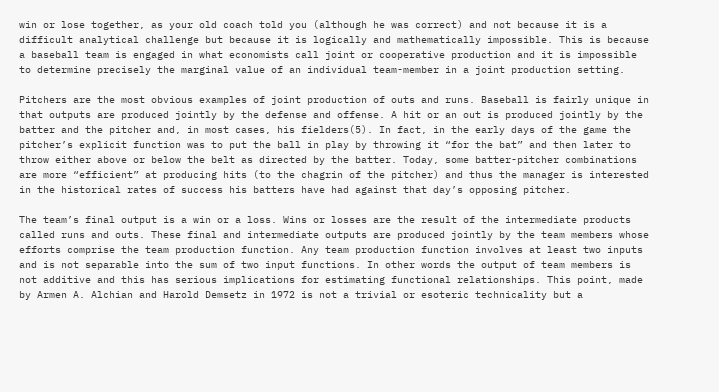win or lose together, as your old coach told you (although he was correct) and not because it is a difficult analytical challenge but because it is logically and mathematically impossible. This is because a baseball team is engaged in what economists call joint or cooperative production and it is impossible to determine precisely the marginal value of an individual team-member in a joint production setting.

Pitchers are the most obvious examples of joint production of outs and runs. Baseball is fairly unique in that outputs are produced jointly by the defense and offense. A hit or an out is produced jointly by the batter and the pitcher and, in most cases, his fielders(5). In fact, in the early days of the game the pitcher’s explicit function was to put the ball in play by throwing it “for the bat” and then later to throw either above or below the belt as directed by the batter. Today, some batter-pitcher combinations are more “efficient” at producing hits (to the chagrin of the pitcher) and thus the manager is interested in the historical rates of success his batters have had against that day’s opposing pitcher.

The team’s final output is a win or a loss. Wins or losses are the result of the intermediate products called runs and outs. These final and intermediate outputs are produced jointly by the team members whose efforts comprise the team production function. Any team production function involves at least two inputs and is not separable into the sum of two input functions. In other words the output of team members is not additive and this has serious implications for estimating functional relationships. This point, made by Armen A. Alchian and Harold Demsetz in 1972 is not a trivial or esoteric technicality but a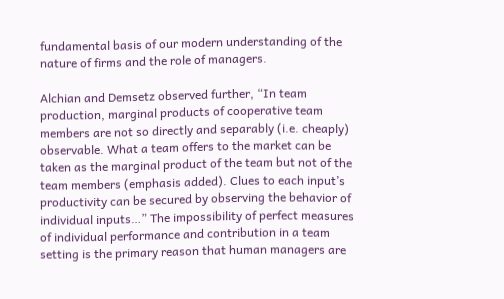fundamental basis of our modern understanding of the nature of firms and the role of managers.

Alchian and Demsetz observed further, “In team production, marginal products of cooperative team members are not so directly and separably (i.e. cheaply) observable. What a team offers to the market can be taken as the marginal product of the team but not of the team members (emphasis added). Clues to each input’s productivity can be secured by observing the behavior of individual inputs…” The impossibility of perfect measures of individual performance and contribution in a team setting is the primary reason that human managers are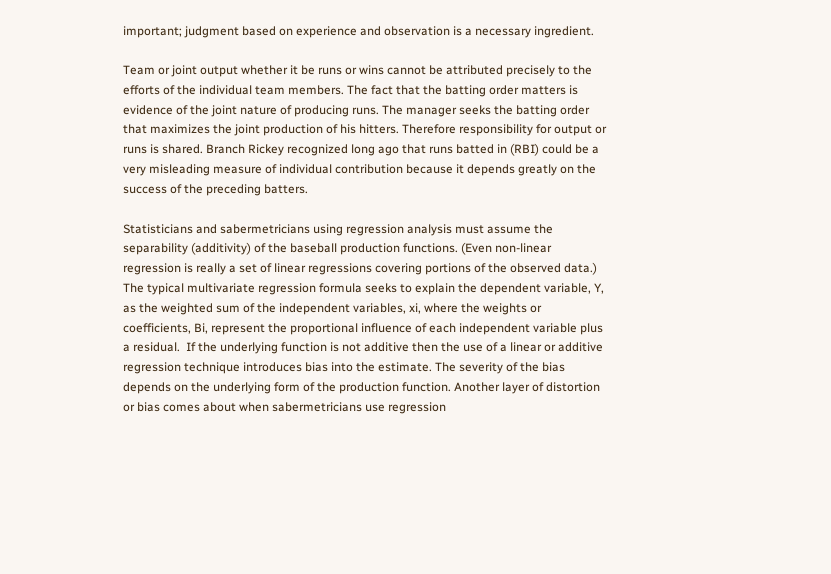important; judgment based on experience and observation is a necessary ingredient.

Team or joint output whether it be runs or wins cannot be attributed precisely to the efforts of the individual team members. The fact that the batting order matters is evidence of the joint nature of producing runs. The manager seeks the batting order that maximizes the joint production of his hitters. Therefore responsibility for output or runs is shared. Branch Rickey recognized long ago that runs batted in (RBI) could be a very misleading measure of individual contribution because it depends greatly on the success of the preceding batters.

Statisticians and sabermetricians using regression analysis must assume the separability (additivity) of the baseball production functions. (Even non-linear regression is really a set of linear regressions covering portions of the observed data.) The typical multivariate regression formula seeks to explain the dependent variable, Y, as the weighted sum of the independent variables, xi, where the weights or coefficients, Bi, represent the proportional influence of each independent variable plus a residual.  If the underlying function is not additive then the use of a linear or additive regression technique introduces bias into the estimate. The severity of the bias depends on the underlying form of the production function. Another layer of distortion or bias comes about when sabermetricians use regression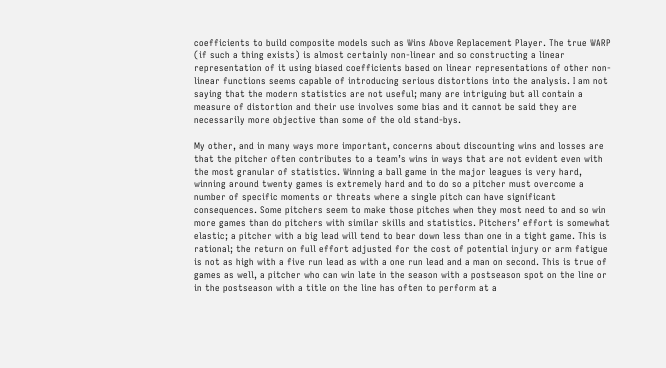coefficients to build composite models such as Wins Above Replacement Player. The true WARP (if such a thing exists) is almost certainly non-linear and so constructing a linear representation of it using biased coefficients based on linear representations of other non-linear functions seems capable of introducing serious distortions into the analysis. I am not saying that the modern statistics are not useful; many are intriguing but all contain a measure of distortion and their use involves some bias and it cannot be said they are necessarily more objective than some of the old stand-bys.

My other, and in many ways more important, concerns about discounting wins and losses are that the pitcher often contributes to a team’s wins in ways that are not evident even with the most granular of statistics. Winning a ball game in the major leagues is very hard, winning around twenty games is extremely hard and to do so a pitcher must overcome a number of specific moments or threats where a single pitch can have significant consequences. Some pitchers seem to make those pitches when they most need to and so win more games than do pitchers with similar skills and statistics. Pitchers’ effort is somewhat elastic; a pitcher with a big lead will tend to bear down less than one in a tight game. This is rational; the return on full effort adjusted for the cost of potential injury or arm fatigue is not as high with a five run lead as with a one run lead and a man on second. This is true of games as well, a pitcher who can win late in the season with a postseason spot on the line or in the postseason with a title on the line has often to perform at a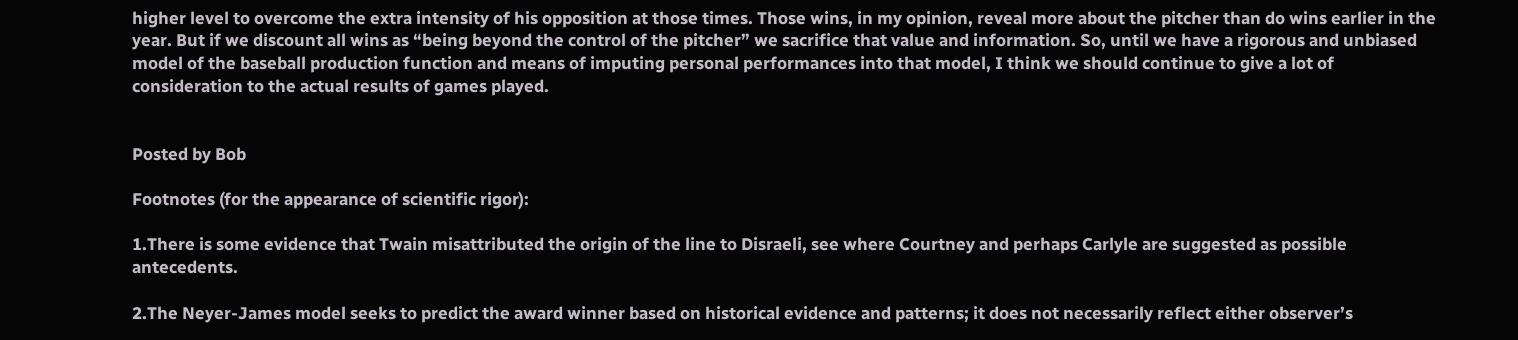higher level to overcome the extra intensity of his opposition at those times. Those wins, in my opinion, reveal more about the pitcher than do wins earlier in the year. But if we discount all wins as “being beyond the control of the pitcher” we sacrifice that value and information. So, until we have a rigorous and unbiased model of the baseball production function and means of imputing personal performances into that model, I think we should continue to give a lot of consideration to the actual results of games played.


Posted by Bob

Footnotes (for the appearance of scientific rigor):

1.There is some evidence that Twain misattributed the origin of the line to Disraeli, see where Courtney and perhaps Carlyle are suggested as possible antecedents.

2.The Neyer-James model seeks to predict the award winner based on historical evidence and patterns; it does not necessarily reflect either observer’s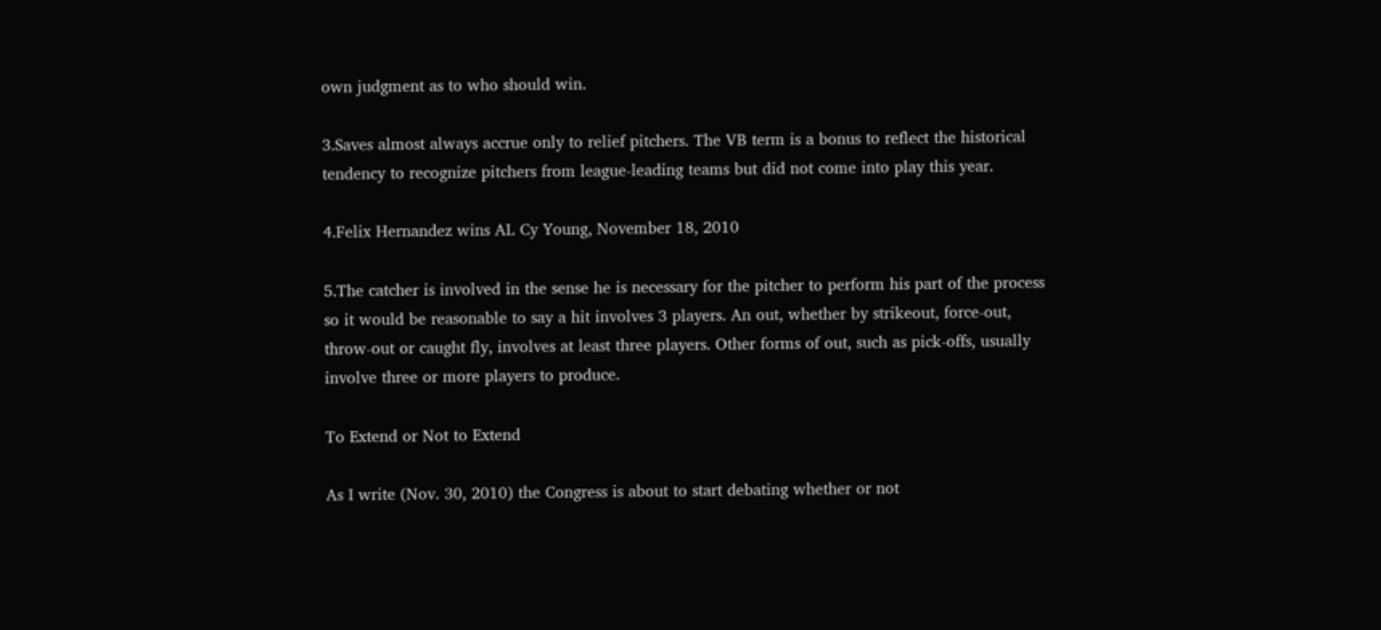own judgment as to who should win.

3.Saves almost always accrue only to relief pitchers. The VB term is a bonus to reflect the historical tendency to recognize pitchers from league-leading teams but did not come into play this year.

4.Felix Hernandez wins AL Cy Young, November 18, 2010

5.The catcher is involved in the sense he is necessary for the pitcher to perform his part of the process so it would be reasonable to say a hit involves 3 players. An out, whether by strikeout, force-out, throw-out or caught fly, involves at least three players. Other forms of out, such as pick-offs, usually involve three or more players to produce.

To Extend or Not to Extend

As I write (Nov. 30, 2010) the Congress is about to start debating whether or not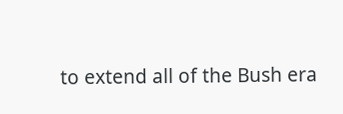to extend all of the Bush era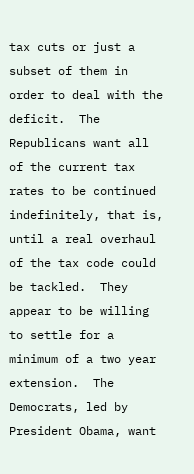tax cuts or just a subset of them in order to deal with the deficit.  The Republicans want all of the current tax rates to be continued indefinitely, that is, until a real overhaul of the tax code could be tackled.  They appear to be willing to settle for a minimum of a two year extension.  The Democrats, led by President Obama, want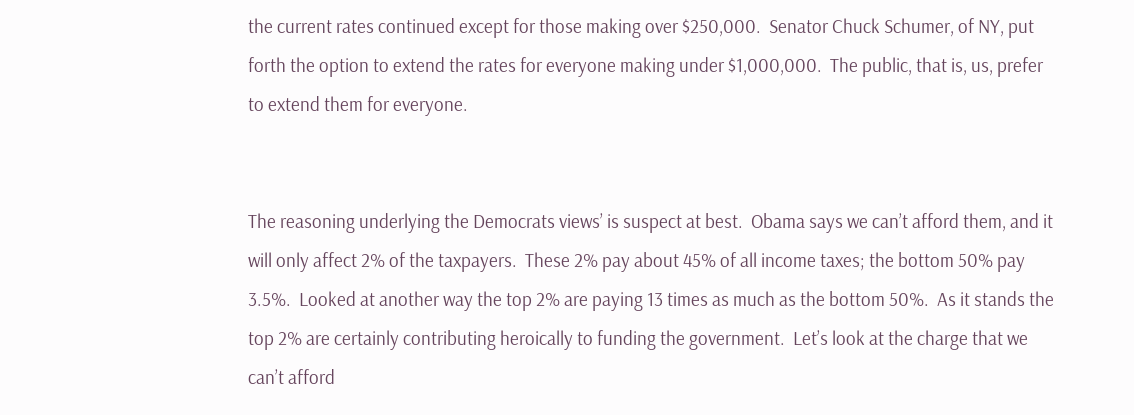the current rates continued except for those making over $250,000.  Senator Chuck Schumer, of NY, put forth the option to extend the rates for everyone making under $1,000,000.  The public, that is, us, prefer to extend them for everyone.


The reasoning underlying the Democrats views’ is suspect at best.  Obama says we can’t afford them, and it will only affect 2% of the taxpayers.  These 2% pay about 45% of all income taxes; the bottom 50% pay 3.5%.  Looked at another way the top 2% are paying 13 times as much as the bottom 50%.  As it stands the top 2% are certainly contributing heroically to funding the government.  Let’s look at the charge that we can’t afford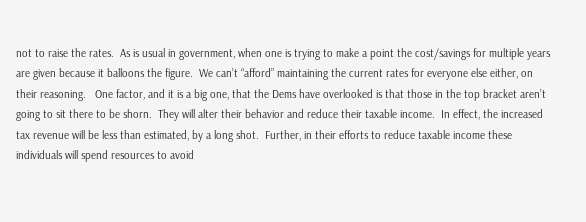not to raise the rates.  As is usual in government, when one is trying to make a point the cost/savings for multiple years are given because it balloons the figure.  We can’t “afford” maintaining the current rates for everyone else either, on their reasoning.   One factor, and it is a big one, that the Dems have overlooked is that those in the top bracket aren’t going to sit there to be shorn.  They will alter their behavior and reduce their taxable income.  In effect, the increased tax revenue will be less than estimated, by a long shot.  Further, in their efforts to reduce taxable income these individuals will spend resources to avoid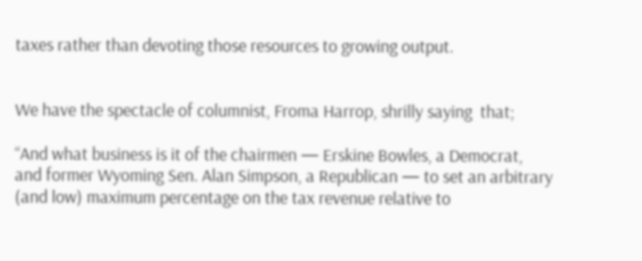taxes rather than devoting those resources to growing output.


We have the spectacle of columnist, Froma Harrop, shrilly saying  that;

“And what business is it of the chairmen — Erskine Bowles, a Democrat, and former Wyoming Sen. Alan Simpson, a Republican — to set an arbitrary (and low) maximum percentage on the tax revenue relative to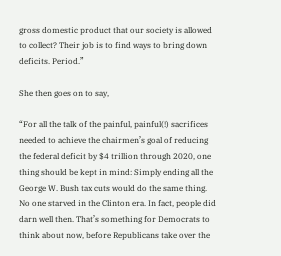gross domestic product that our society is allowed to collect? Their job is to find ways to bring down deficits. Period.”

She then goes on to say,

“For all the talk of the painful, painful(!) sacrifices needed to achieve the chairmen’s goal of reducing the federal deficit by $4 trillion through 2020, one thing should be kept in mind: Simply ending all the George W. Bush tax cuts would do the same thing. No one starved in the Clinton era. In fact, people did darn well then. That’s something for Democrats to think about now, before Republicans take over the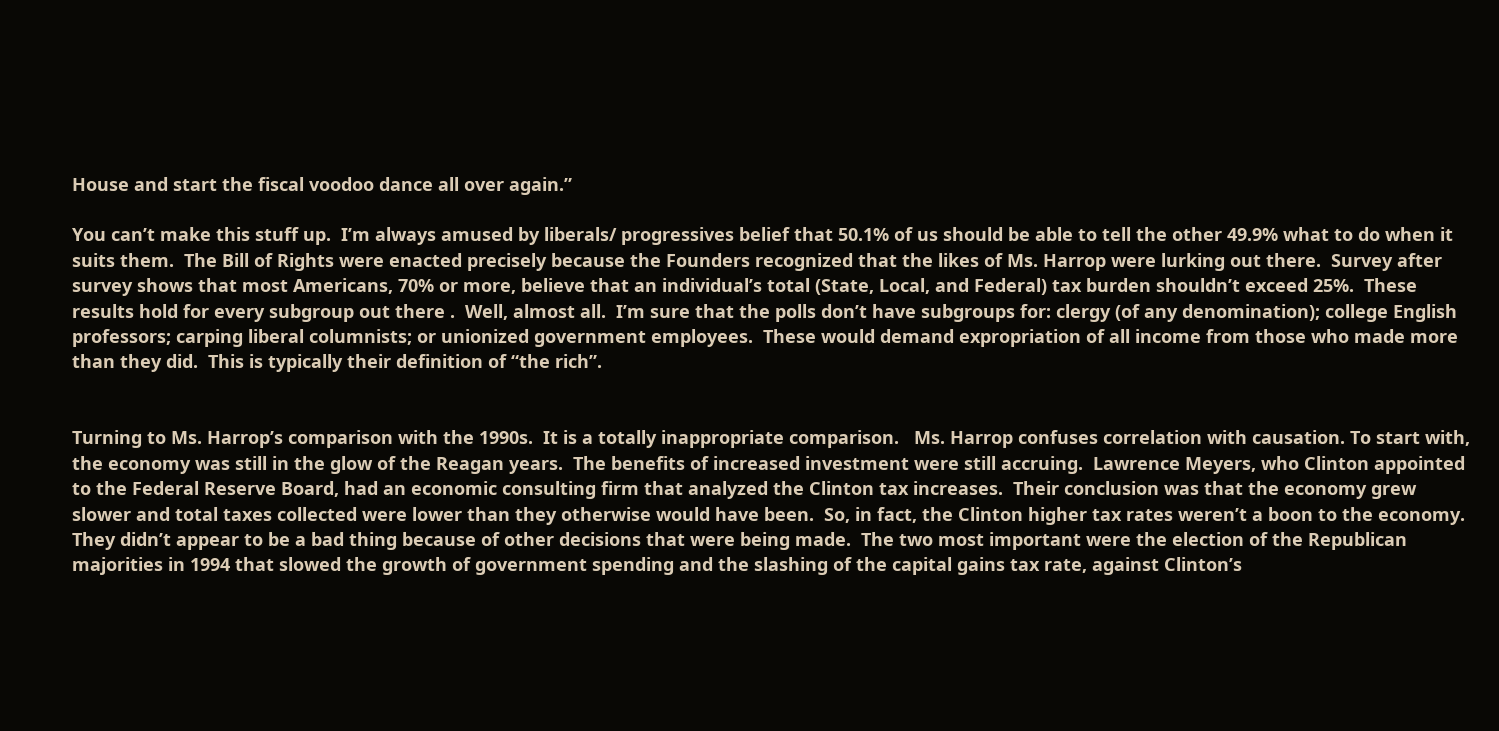House and start the fiscal voodoo dance all over again.”

You can’t make this stuff up.  I’m always amused by liberals/ progressives belief that 50.1% of us should be able to tell the other 49.9% what to do when it suits them.  The Bill of Rights were enacted precisely because the Founders recognized that the likes of Ms. Harrop were lurking out there.  Survey after survey shows that most Americans, 70% or more, believe that an individual’s total (State, Local, and Federal) tax burden shouldn’t exceed 25%.  These results hold for every subgroup out there .  Well, almost all.  I’m sure that the polls don’t have subgroups for: clergy (of any denomination); college English professors; carping liberal columnists; or unionized government employees.  These would demand expropriation of all income from those who made more than they did.  This is typically their definition of “the rich”.


Turning to Ms. Harrop’s comparison with the 1990s.  It is a totally inappropriate comparison.   Ms. Harrop confuses correlation with causation. To start with, the economy was still in the glow of the Reagan years.  The benefits of increased investment were still accruing.  Lawrence Meyers, who Clinton appointed to the Federal Reserve Board, had an economic consulting firm that analyzed the Clinton tax increases.  Their conclusion was that the economy grew slower and total taxes collected were lower than they otherwise would have been.  So, in fact, the Clinton higher tax rates weren’t a boon to the economy.  They didn’t appear to be a bad thing because of other decisions that were being made.  The two most important were the election of the Republican majorities in 1994 that slowed the growth of government spending and the slashing of the capital gains tax rate, against Clinton’s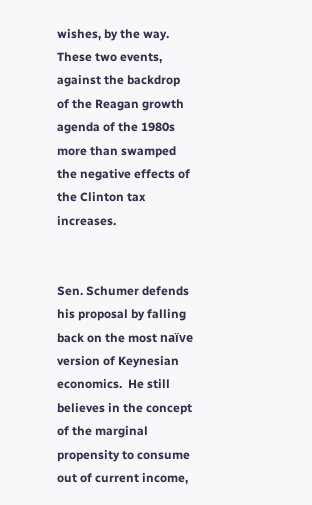wishes, by the way.  These two events, against the backdrop of the Reagan growth agenda of the 1980s more than swamped the negative effects of the Clinton tax increases.


Sen. Schumer defends his proposal by falling back on the most naïve version of Keynesian economics.  He still believes in the concept of the marginal propensity to consume out of current income,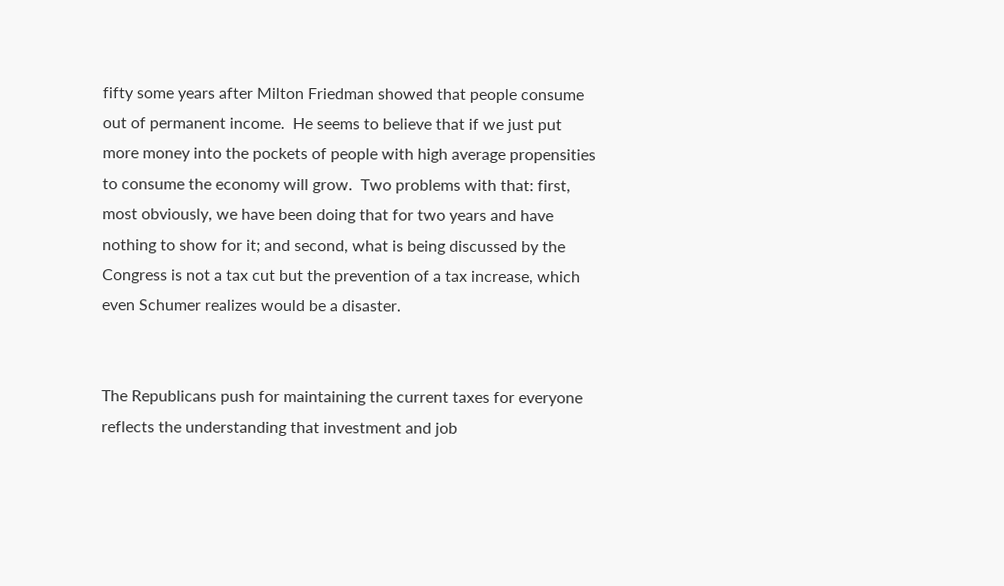fifty some years after Milton Friedman showed that people consume out of permanent income.  He seems to believe that if we just put more money into the pockets of people with high average propensities to consume the economy will grow.  Two problems with that: first, most obviously, we have been doing that for two years and have nothing to show for it; and second, what is being discussed by the Congress is not a tax cut but the prevention of a tax increase, which even Schumer realizes would be a disaster.


The Republicans push for maintaining the current taxes for everyone reflects the understanding that investment and job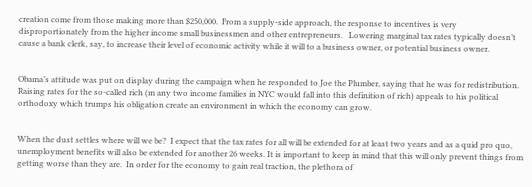creation come from those making more than $250,000.  From a supply-side approach, the response to incentives is very disproportionately from the higher income small businessmen and other entrepreneurs.   Lowering marginal tax rates typically doesn’t cause a bank clerk, say, to increase their level of economic activity while it will to a business owner, or potential business owner.


Obama’s attitude was put on display during the campaign when he responded to Joe the Plumber, saying that he was for redistribution.  Raising rates for the so-called rich (m any two income families in NYC would fall into this definition of rich) appeals to his political orthodoxy which trumps his obligation create an environment in which the economy can grow.


When the dust settles where will we be?  I expect that the tax rates for all will be extended for at least two years and as a quid pro quo, unemployment benefits will also be extended for another 26 weeks. It is important to keep in mind that this will only prevent things from getting worse than they are.  In order for the economy to gain real traction, the plethora of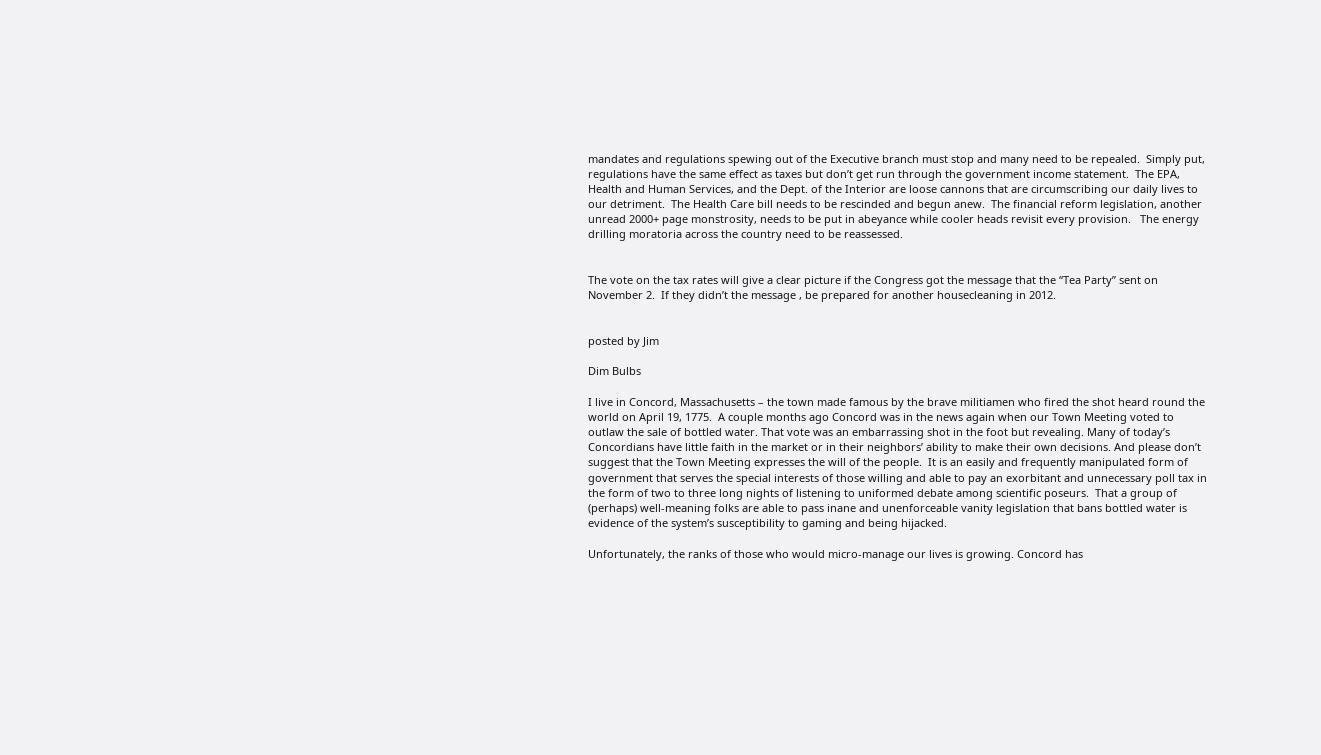mandates and regulations spewing out of the Executive branch must stop and many need to be repealed.  Simply put, regulations have the same effect as taxes but don’t get run through the government income statement.  The EPA, Health and Human Services, and the Dept. of the Interior are loose cannons that are circumscribing our daily lives to our detriment.  The Health Care bill needs to be rescinded and begun anew.  The financial reform legislation, another unread 2000+ page monstrosity, needs to be put in abeyance while cooler heads revisit every provision.   The energy drilling moratoria across the country need to be reassessed.


The vote on the tax rates will give a clear picture if the Congress got the message that the “Tea Party” sent on November 2.  If they didn’t the message , be prepared for another housecleaning in 2012.


posted by Jim

Dim Bulbs

I live in Concord, Massachusetts – the town made famous by the brave militiamen who fired the shot heard round the world on April 19, 1775.  A couple months ago Concord was in the news again when our Town Meeting voted to outlaw the sale of bottled water. That vote was an embarrassing shot in the foot but revealing. Many of today’s Concordians have little faith in the market or in their neighbors’ ability to make their own decisions. And please don’t suggest that the Town Meeting expresses the will of the people.  It is an easily and frequently manipulated form of government that serves the special interests of those willing and able to pay an exorbitant and unnecessary poll tax in the form of two to three long nights of listening to uniformed debate among scientific poseurs.  That a group of (perhaps) well-meaning folks are able to pass inane and unenforceable vanity legislation that bans bottled water is evidence of the system’s susceptibility to gaming and being hijacked.

Unfortunately, the ranks of those who would micro-manage our lives is growing. Concord has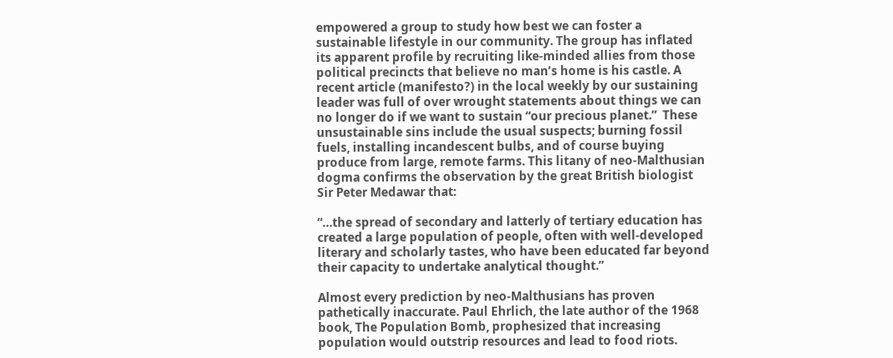empowered a group to study how best we can foster a sustainable lifestyle in our community. The group has inflated its apparent profile by recruiting like-minded allies from those political precincts that believe no man’s home is his castle. A recent article (manifesto?) in the local weekly by our sustaining leader was full of over wrought statements about things we can no longer do if we want to sustain “our precious planet.”  These unsustainable sins include the usual suspects; burning fossil fuels, installing incandescent bulbs, and of course buying produce from large, remote farms. This litany of neo-Malthusian dogma confirms the observation by the great British biologist Sir Peter Medawar that:

“…the spread of secondary and latterly of tertiary education has created a large population of people, often with well-developed literary and scholarly tastes, who have been educated far beyond their capacity to undertake analytical thought.”

Almost every prediction by neo-Malthusians has proven pathetically inaccurate. Paul Ehrlich, the late author of the 1968 book, The Population Bomb, prophesized that increasing population would outstrip resources and lead to food riots.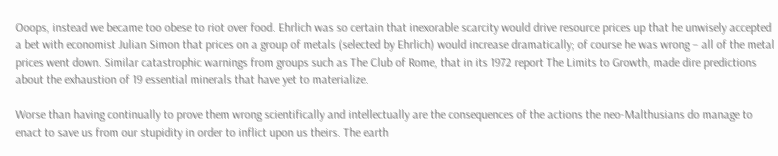Ooops, instead we became too obese to riot over food. Ehrlich was so certain that inexorable scarcity would drive resource prices up that he unwisely accepted a bet with economist Julian Simon that prices on a group of metals (selected by Ehrlich) would increase dramatically; of course he was wrong – all of the metal prices went down. Similar catastrophic warnings from groups such as The Club of Rome, that in its 1972 report The Limits to Growth, made dire predictions about the exhaustion of 19 essential minerals that have yet to materialize.

Worse than having continually to prove them wrong scientifically and intellectually are the consequences of the actions the neo-Malthusians do manage to enact to save us from our stupidity in order to inflict upon us theirs. The earth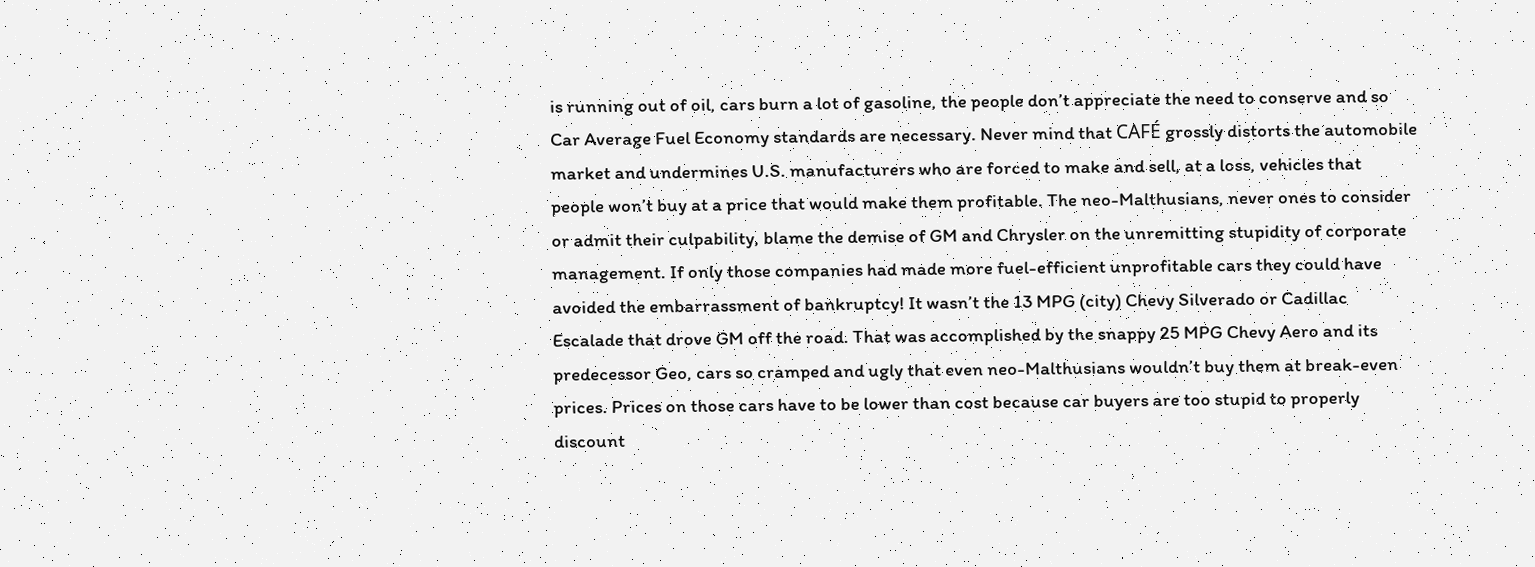is running out of oil, cars burn a lot of gasoline, the people don’t appreciate the need to conserve and so Car Average Fuel Economy standards are necessary. Never mind that CAFÉ grossly distorts the automobile market and undermines U.S. manufacturers who are forced to make and sell, at a loss, vehicles that people won’t buy at a price that would make them profitable. The neo-Malthusians, never ones to consider or admit their culpability, blame the demise of GM and Chrysler on the unremitting stupidity of corporate management. If only those companies had made more fuel-efficient unprofitable cars they could have avoided the embarrassment of bankruptcy! It wasn’t the 13 MPG (city) Chevy Silverado or Cadillac Escalade that drove GM off the road. That was accomplished by the snappy 25 MPG Chevy Aero and its predecessor Geo, cars so cramped and ugly that even neo-Malthusians wouldn’t buy them at break-even prices. Prices on those cars have to be lower than cost because car buyers are too stupid to properly discount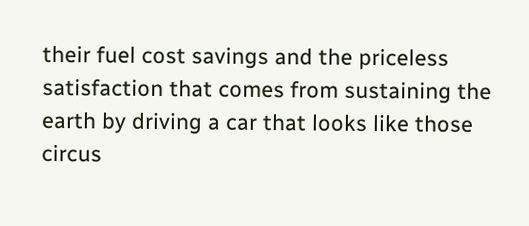their fuel cost savings and the priceless  satisfaction that comes from sustaining the earth by driving a car that looks like those circus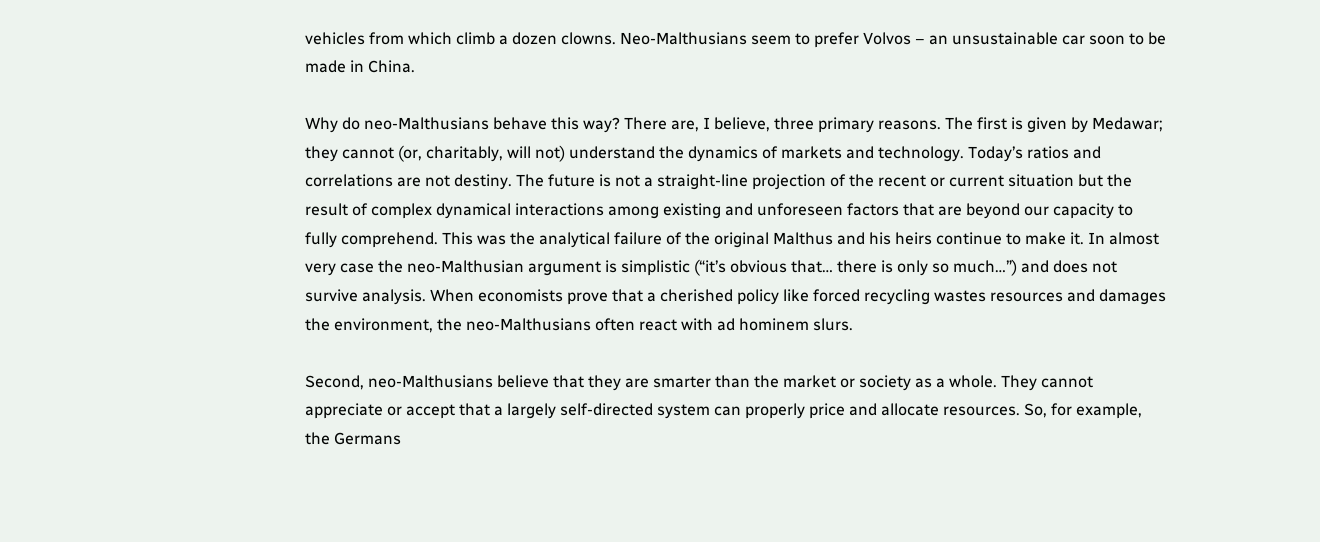vehicles from which climb a dozen clowns. Neo-Malthusians seem to prefer Volvos – an unsustainable car soon to be made in China.

Why do neo-Malthusians behave this way? There are, I believe, three primary reasons. The first is given by Medawar; they cannot (or, charitably, will not) understand the dynamics of markets and technology. Today’s ratios and correlations are not destiny. The future is not a straight-line projection of the recent or current situation but the result of complex dynamical interactions among existing and unforeseen factors that are beyond our capacity to fully comprehend. This was the analytical failure of the original Malthus and his heirs continue to make it. In almost very case the neo-Malthusian argument is simplistic (“it’s obvious that… there is only so much…”) and does not survive analysis. When economists prove that a cherished policy like forced recycling wastes resources and damages the environment, the neo-Malthusians often react with ad hominem slurs.

Second, neo-Malthusians believe that they are smarter than the market or society as a whole. They cannot appreciate or accept that a largely self-directed system can properly price and allocate resources. So, for example, the Germans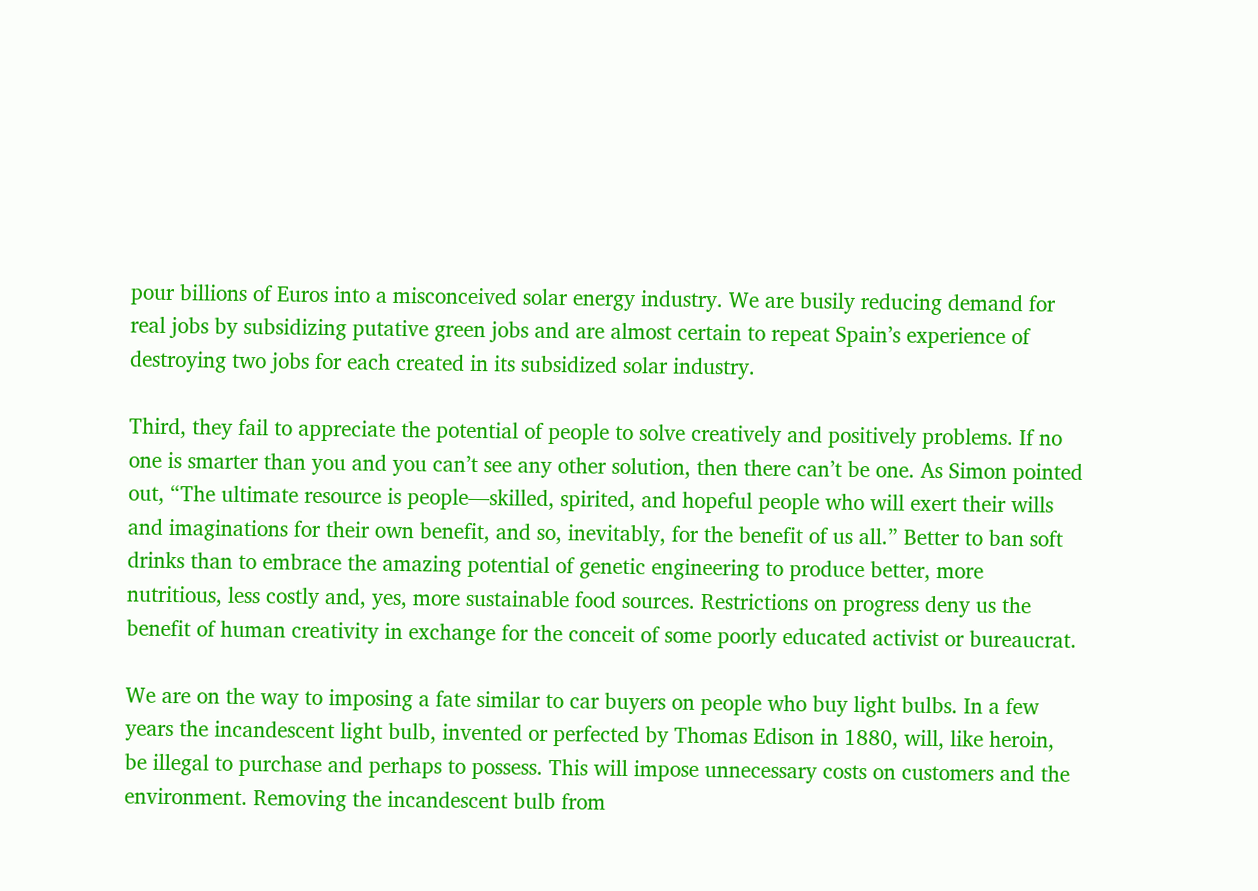pour billions of Euros into a misconceived solar energy industry. We are busily reducing demand for real jobs by subsidizing putative green jobs and are almost certain to repeat Spain’s experience of destroying two jobs for each created in its subsidized solar industry.

Third, they fail to appreciate the potential of people to solve creatively and positively problems. If no one is smarter than you and you can’t see any other solution, then there can’t be one. As Simon pointed out, “The ultimate resource is people—skilled, spirited, and hopeful people who will exert their wills and imaginations for their own benefit, and so, inevitably, for the benefit of us all.” Better to ban soft drinks than to embrace the amazing potential of genetic engineering to produce better, more nutritious, less costly and, yes, more sustainable food sources. Restrictions on progress deny us the benefit of human creativity in exchange for the conceit of some poorly educated activist or bureaucrat.

We are on the way to imposing a fate similar to car buyers on people who buy light bulbs. In a few years the incandescent light bulb, invented or perfected by Thomas Edison in 1880, will, like heroin, be illegal to purchase and perhaps to possess. This will impose unnecessary costs on customers and the environment. Removing the incandescent bulb from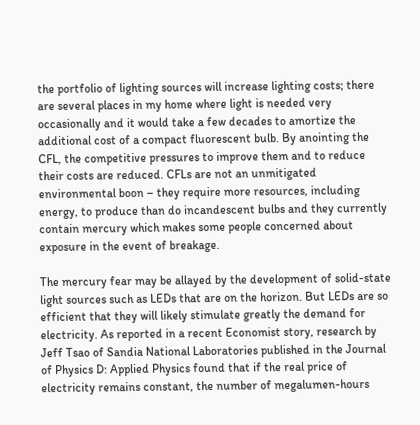the portfolio of lighting sources will increase lighting costs; there are several places in my home where light is needed very occasionally and it would take a few decades to amortize the additional cost of a compact fluorescent bulb. By anointing the CFL, the competitive pressures to improve them and to reduce their costs are reduced. CFLs are not an unmitigated environmental boon – they require more resources, including energy, to produce than do incandescent bulbs and they currently contain mercury which makes some people concerned about exposure in the event of breakage.

The mercury fear may be allayed by the development of solid-state light sources such as LEDs that are on the horizon. But LEDs are so efficient that they will likely stimulate greatly the demand for electricity. As reported in a recent Economist story, research by Jeff Tsao of Sandia National Laboratories published in the Journal of Physics D: Applied Physics found that if the real price of electricity remains constant, the number of megalumen-hours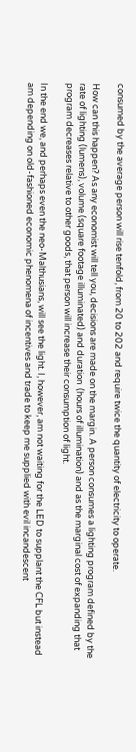consumed by the average person will rise tenfold, from 20 to 202 and require twice the quantity of electricity to operate.

How can this happen? As any economist will tell you, decisions are made on the margin. A person consumes a lighting program defined by the rate of lighting (lumens), volume (square footage illuminated) and duration  (hours of illumination) and as the marginal cost of expanding that program decreases relative to other goods, that person will increase their consumption of light.

In the end we, and perhaps even the neo-Malthusians, will see the light. I, however, am not waiting for the LED to supplant the CFL but instead am depending on old-fashioned economic phenomena of incentives and trade to keep me supplied with evil incandescent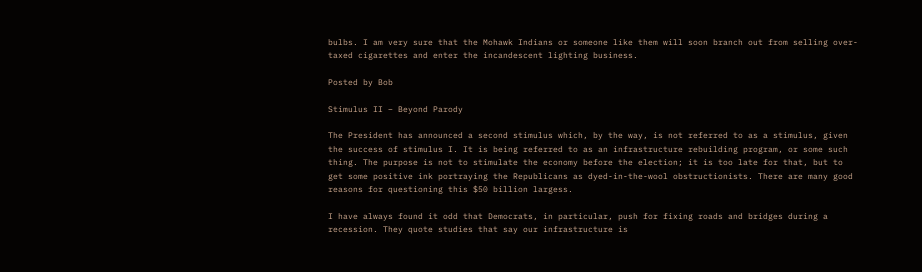bulbs. I am very sure that the Mohawk Indians or someone like them will soon branch out from selling over-taxed cigarettes and enter the incandescent lighting business.

Posted by Bob

Stimulus II – Beyond Parody

The President has announced a second stimulus which, by the way, is not referred to as a stimulus, given the success of stimulus I. It is being referred to as an infrastructure rebuilding program, or some such thing. The purpose is not to stimulate the economy before the election; it is too late for that, but to get some positive ink portraying the Republicans as dyed-in-the-wool obstructionists. There are many good reasons for questioning this $50 billion largess.

I have always found it odd that Democrats, in particular, push for fixing roads and bridges during a recession. They quote studies that say our infrastructure is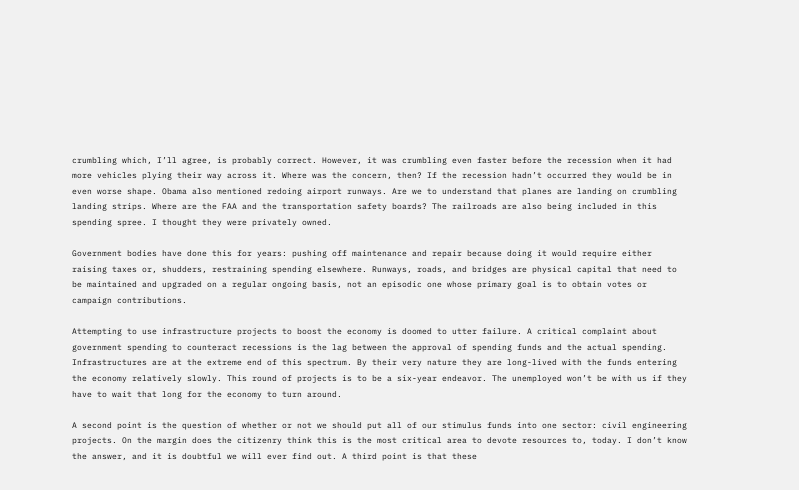crumbling which, I’ll agree, is probably correct. However, it was crumbling even faster before the recession when it had more vehicles plying their way across it. Where was the concern, then? If the recession hadn’t occurred they would be in even worse shape. Obama also mentioned redoing airport runways. Are we to understand that planes are landing on crumbling landing strips. Where are the FAA and the transportation safety boards? The railroads are also being included in this spending spree. I thought they were privately owned.

Government bodies have done this for years: pushing off maintenance and repair because doing it would require either raising taxes or, shudders, restraining spending elsewhere. Runways, roads, and bridges are physical capital that need to be maintained and upgraded on a regular ongoing basis, not an episodic one whose primary goal is to obtain votes or campaign contributions.

Attempting to use infrastructure projects to boost the economy is doomed to utter failure. A critical complaint about government spending to counteract recessions is the lag between the approval of spending funds and the actual spending. Infrastructures are at the extreme end of this spectrum. By their very nature they are long-lived with the funds entering the economy relatively slowly. This round of projects is to be a six-year endeavor. The unemployed won’t be with us if they have to wait that long for the economy to turn around.

A second point is the question of whether or not we should put all of our stimulus funds into one sector: civil engineering projects. On the margin does the citizenry think this is the most critical area to devote resources to, today. I don’t know the answer, and it is doubtful we will ever find out. A third point is that these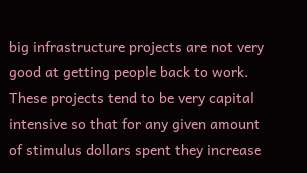big infrastructure projects are not very good at getting people back to work. These projects tend to be very capital intensive so that for any given amount of stimulus dollars spent they increase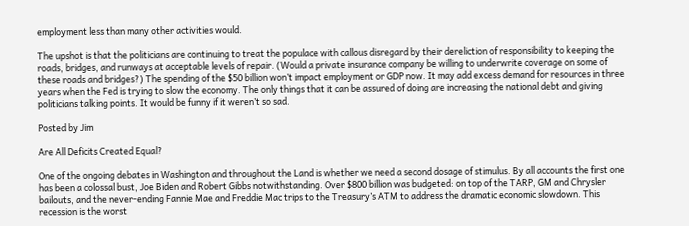employment less than many other activities would.

The upshot is that the politicians are continuing to treat the populace with callous disregard by their dereliction of responsibility to keeping the roads, bridges, and runways at acceptable levels of repair. (Would a private insurance company be willing to underwrite coverage on some of these roads and bridges?) The spending of the $50 billion won’t impact employment or GDP now. It may add excess demand for resources in three years when the Fed is trying to slow the economy. The only things that it can be assured of doing are increasing the national debt and giving politicians talking points. It would be funny if it weren’t so sad.

Posted by Jim

Are All Deficits Created Equal?

One of the ongoing debates in Washington and throughout the Land is whether we need a second dosage of stimulus. By all accounts the first one has been a colossal bust, Joe Biden and Robert Gibbs notwithstanding. Over $800 billion was budgeted: on top of the TARP, GM and Chrysler bailouts, and the never-ending Fannie Mae and Freddie Mac trips to the Treasury’s ATM to address the dramatic economic slowdown. This recession is the worst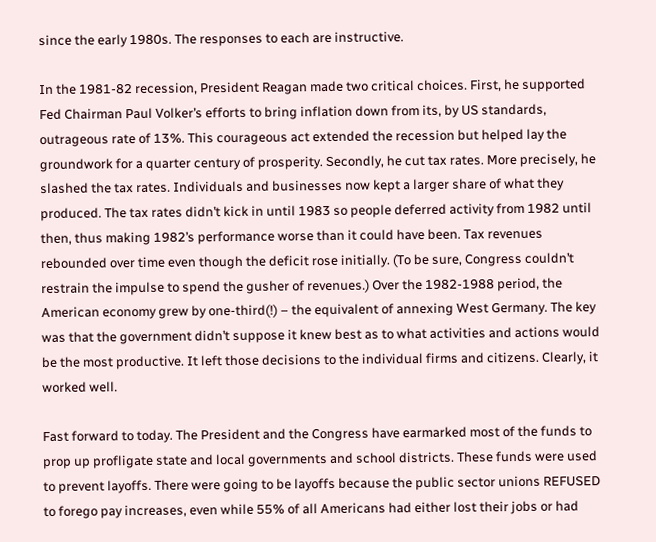since the early 1980s. The responses to each are instructive.

In the 1981-82 recession, President Reagan made two critical choices. First, he supported Fed Chairman Paul Volker’s efforts to bring inflation down from its, by US standards, outrageous rate of 13%. This courageous act extended the recession but helped lay the groundwork for a quarter century of prosperity. Secondly, he cut tax rates. More precisely, he slashed the tax rates. Individuals and businesses now kept a larger share of what they produced. The tax rates didn’t kick in until 1983 so people deferred activity from 1982 until then, thus making 1982’s performance worse than it could have been. Tax revenues rebounded over time even though the deficit rose initially. (To be sure, Congress couldn’t restrain the impulse to spend the gusher of revenues.) Over the 1982-1988 period, the American economy grew by one-third(!) – the equivalent of annexing West Germany. The key was that the government didn’t suppose it knew best as to what activities and actions would be the most productive. It left those decisions to the individual firms and citizens. Clearly, it worked well.

Fast forward to today. The President and the Congress have earmarked most of the funds to prop up profligate state and local governments and school districts. These funds were used to prevent layoffs. There were going to be layoffs because the public sector unions REFUSED to forego pay increases, even while 55% of all Americans had either lost their jobs or had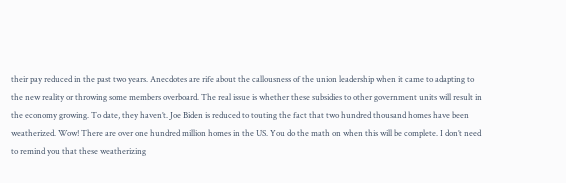their pay reduced in the past two years. Anecdotes are rife about the callousness of the union leadership when it came to adapting to the new reality or throwing some members overboard. The real issue is whether these subsidies to other government units will result in the economy growing. To date, they haven’t. Joe Biden is reduced to touting the fact that two hundred thousand homes have been weatherized. Wow! There are over one hundred million homes in the US. You do the math on when this will be complete. I don’t need to remind you that these weatherizing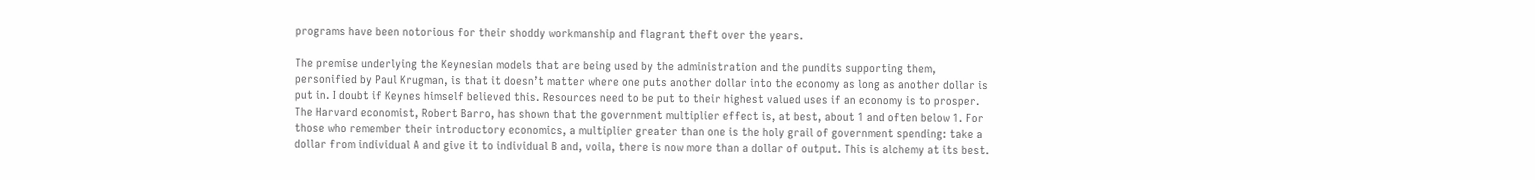programs have been notorious for their shoddy workmanship and flagrant theft over the years.

The premise underlying the Keynesian models that are being used by the administration and the pundits supporting them, personified by Paul Krugman, is that it doesn’t matter where one puts another dollar into the economy as long as another dollar is put in. I doubt if Keynes himself believed this. Resources need to be put to their highest valued uses if an economy is to prosper. The Harvard economist, Robert Barro, has shown that the government multiplier effect is, at best, about 1 and often below 1. For those who remember their introductory economics, a multiplier greater than one is the holy grail of government spending: take a dollar from individual A and give it to individual B and, voila, there is now more than a dollar of output. This is alchemy at its best.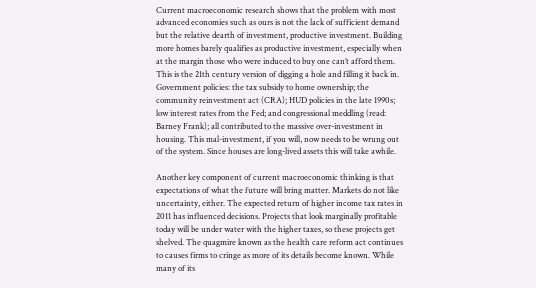Current macroeconomic research shows that the problem with most advanced economies such as ours is not the lack of sufficient demand but the relative dearth of investment, productive investment. Building more homes barely qualifies as productive investment, especially when at the margin those who were induced to buy one can’t afford them. This is the 21th century version of digging a hole and filling it back in. Government policies: the tax subsidy to home ownership; the community reinvestment act (CRA); HUD policies in the late 1990s; low interest rates from the Fed; and congressional meddling (read: Barney Frank); all contributed to the massive over-investment in housing. This mal-investment, if you will, now needs to be wrung out of the system. Since houses are long-lived assets this will take awhile.

Another key component of current macroeconomic thinking is that expectations of what the future will bring matter. Markets do not like uncertainty, either. The expected return of higher income tax rates in 2011 has influenced decisions. Projects that look marginally profitable today will be under water with the higher taxes, so these projects get shelved. The quagmire known as the health care reform act continues to causes firms to cringe as more of its details become known. While many of its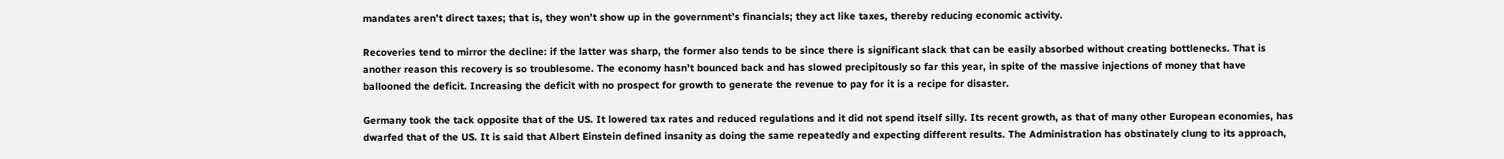mandates aren’t direct taxes; that is, they won’t show up in the government’s financials; they act like taxes, thereby reducing economic activity.

Recoveries tend to mirror the decline: if the latter was sharp, the former also tends to be since there is significant slack that can be easily absorbed without creating bottlenecks. That is another reason this recovery is so troublesome. The economy hasn’t bounced back and has slowed precipitously so far this year, in spite of the massive injections of money that have ballooned the deficit. Increasing the deficit with no prospect for growth to generate the revenue to pay for it is a recipe for disaster.

Germany took the tack opposite that of the US. It lowered tax rates and reduced regulations and it did not spend itself silly. Its recent growth, as that of many other European economies, has dwarfed that of the US. It is said that Albert Einstein defined insanity as doing the same repeatedly and expecting different results. The Administration has obstinately clung to its approach,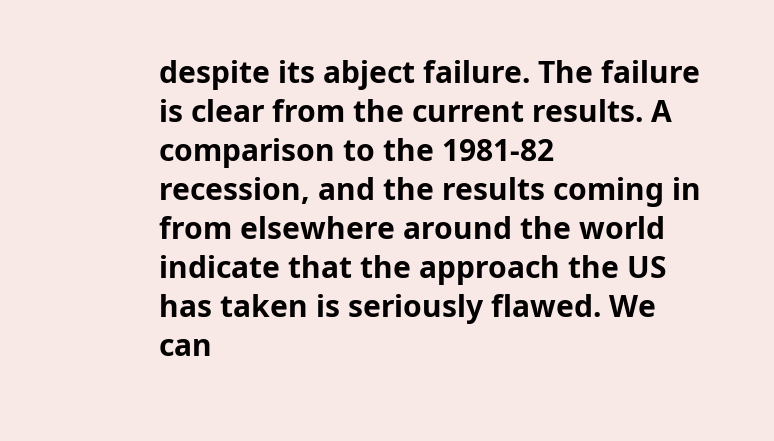despite its abject failure. The failure is clear from the current results. A comparison to the 1981-82 recession, and the results coming in from elsewhere around the world indicate that the approach the US has taken is seriously flawed. We can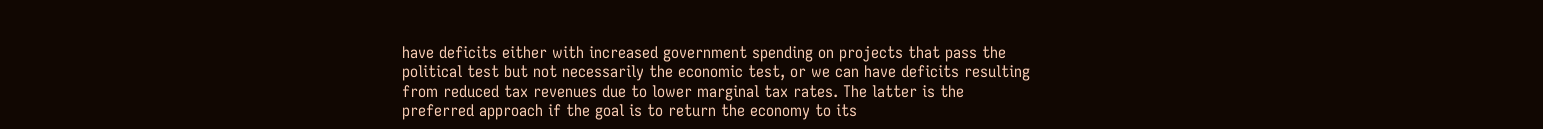have deficits either with increased government spending on projects that pass the political test but not necessarily the economic test, or we can have deficits resulting from reduced tax revenues due to lower marginal tax rates. The latter is the preferred approach if the goal is to return the economy to its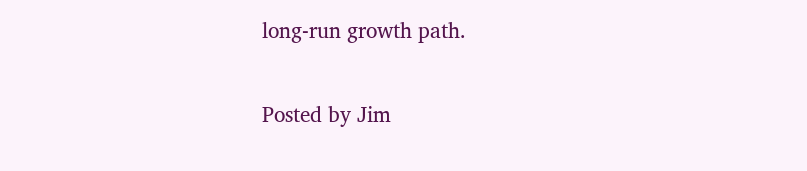long-run growth path.

Posted by Jim